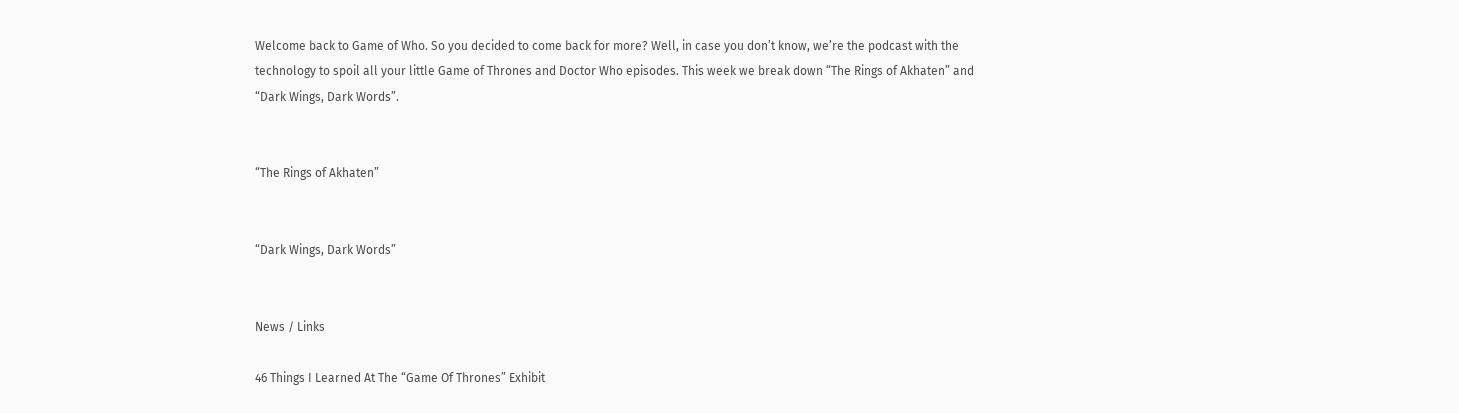Welcome back to Game of Who. So you decided to come back for more? Well, in case you don’t know, we’re the podcast with the technology to spoil all your little Game of Thrones and Doctor Who episodes. This week we break down “The Rings of Akhaten” and “Dark Wings, Dark Words”.


“The Rings of Akhaten”


“Dark Wings, Dark Words”


News / Links

46 Things I Learned At The “Game Of Thrones” Exhibit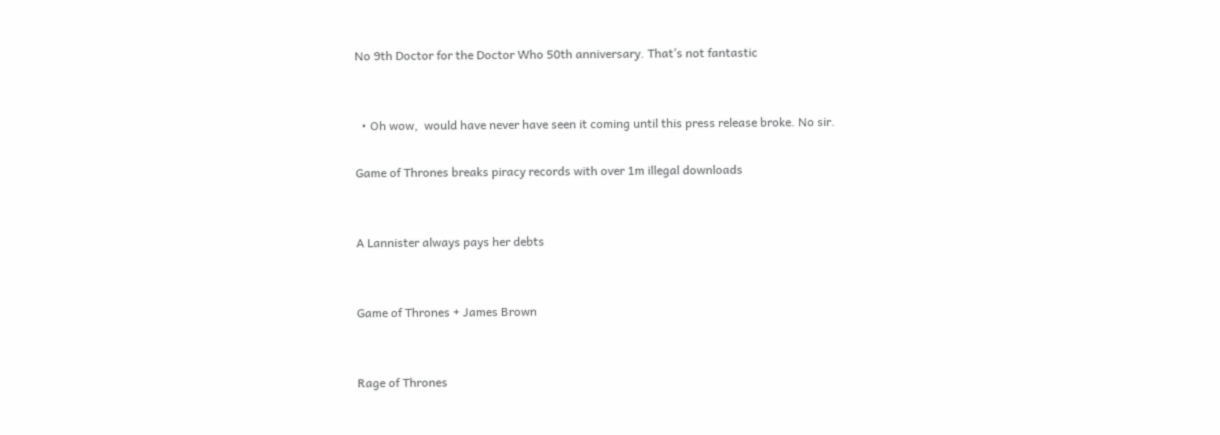No 9th Doctor for the Doctor Who 50th anniversary. That’s not fantastic


  • Oh wow,  would have never have seen it coming until this press release broke. No sir.

Game of Thrones breaks piracy records with over 1m illegal downloads


A Lannister always pays her debts


Game of Thrones + James Brown


Rage of Thrones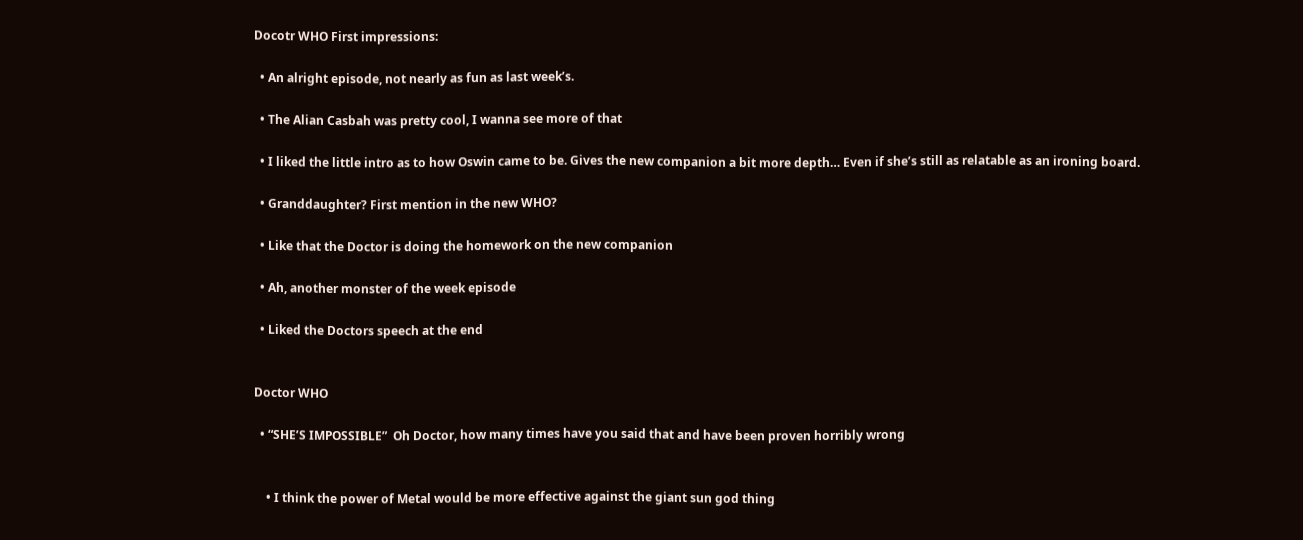Docotr WHO First impressions:

  • An alright episode, not nearly as fun as last week’s.

  • The Alian Casbah was pretty cool, I wanna see more of that

  • I liked the little intro as to how Oswin came to be. Gives the new companion a bit more depth… Even if she’s still as relatable as an ironing board.

  • Granddaughter? First mention in the new WHO?

  • Like that the Doctor is doing the homework on the new companion

  • Ah, another monster of the week episode

  • Liked the Doctors speech at the end


Doctor WHO

  • “SHE’S IMPOSSIBLE”  Oh Doctor, how many times have you said that and have been proven horribly wrong


    • I think the power of Metal would be more effective against the giant sun god thing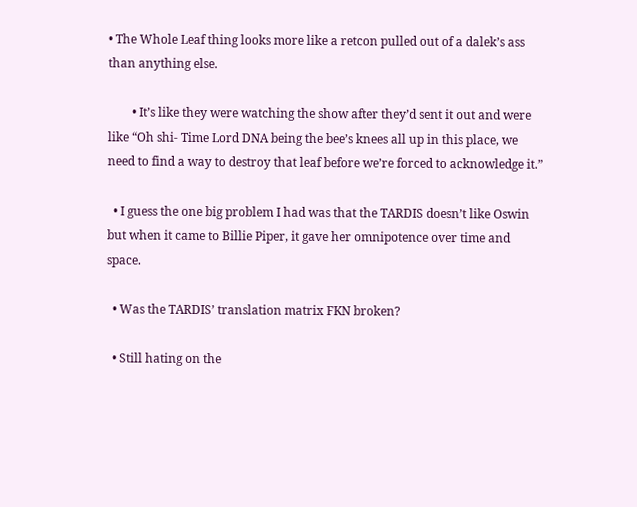• The Whole Leaf thing looks more like a retcon pulled out of a dalek’s ass than anything else.

        • It’s like they were watching the show after they’d sent it out and were like “Oh shi- Time Lord DNA being the bee’s knees all up in this place, we need to find a way to destroy that leaf before we’re forced to acknowledge it.”

  • I guess the one big problem I had was that the TARDIS doesn’t like Oswin but when it came to Billie Piper, it gave her omnipotence over time and space.

  • Was the TARDIS’ translation matrix FKN broken?

  • Still hating on the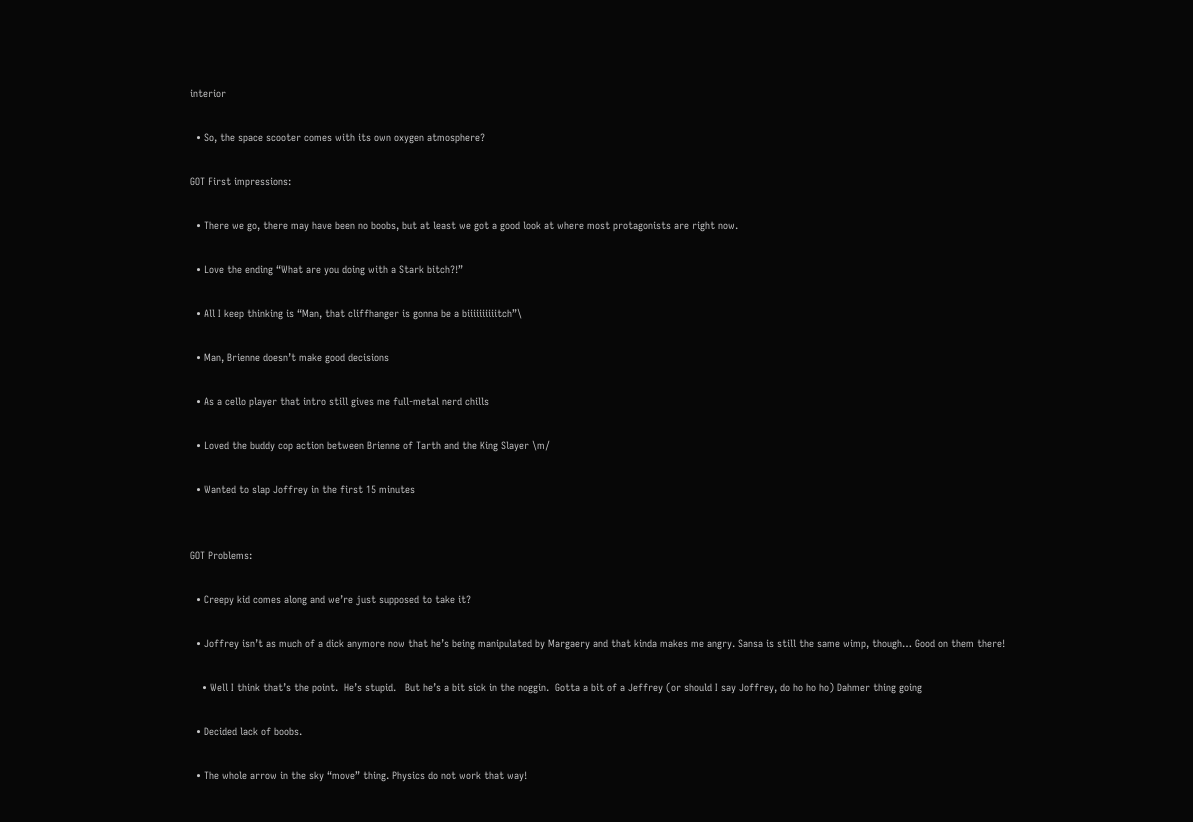interior

  • So, the space scooter comes with its own oxygen atmosphere?

GOT First impressions:

  • There we go, there may have been no boobs, but at least we got a good look at where most protagonists are right now.

  • Love the ending “What are you doing with a Stark bitch?!”

  • All I keep thinking is “Man, that cliffhanger is gonna be a biiiiiiiiiitch”\

  • Man, Brienne doesn’t make good decisions

  • As a cello player that intro still gives me full-metal nerd chills

  • Loved the buddy cop action between Brienne of Tarth and the King Slayer \m/

  • Wanted to slap Joffrey in the first 15 minutes


GOT Problems:

  • Creepy kid comes along and we’re just supposed to take it?

  • Joffrey isn’t as much of a dick anymore now that he’s being manipulated by Margaery and that kinda makes me angry. Sansa is still the same wimp, though… Good on them there!

    • Well I think that’s the point.  He’s stupid.   But he’s a bit sick in the noggin.  Gotta a bit of a Jeffrey (or should I say Joffrey, do ho ho ho) Dahmer thing going

  • Decided lack of boobs.

  • The whole arrow in the sky “move” thing. Physics do not work that way!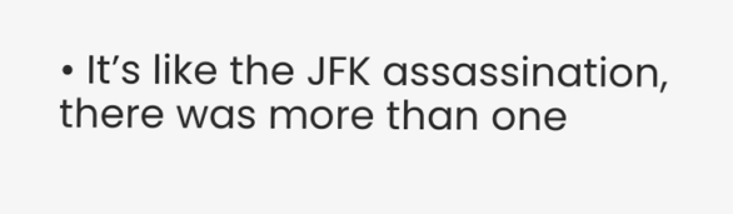• It’s like the JFK assassination, there was more than one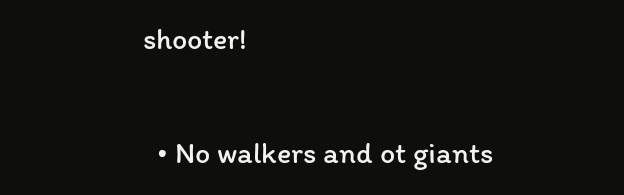shooter!

  • No walkers and ot giants